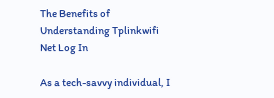The Benefits of Understanding Tplinkwifi Net Log In

As a tech-savvy individual, I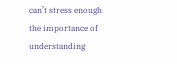can’t stress enough the importance of understanding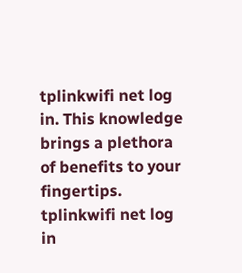tplinkwifi net log in. This knowledge brings a plethora of benefits to your fingertips. tplinkwifi net log in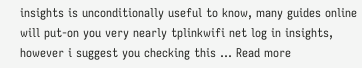insights is unconditionally useful to know, many guides online will put-on you very nearly tplinkwifi net log in insights, however i suggest you checking this … Read more